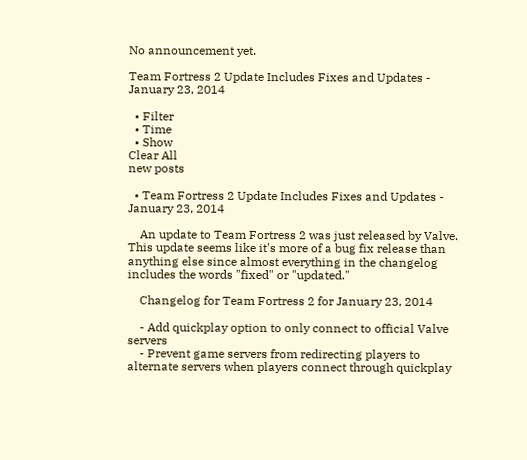No announcement yet.

Team Fortress 2 Update Includes Fixes and Updates - January 23, 2014

  • Filter
  • Time
  • Show
Clear All
new posts

  • Team Fortress 2 Update Includes Fixes and Updates - January 23, 2014

    An update to Team Fortress 2 was just released by Valve. This update seems like it's more of a bug fix release than anything else since almost everything in the changelog includes the words "fixed" or "updated."

    Changelog for Team Fortress 2 for January 23, 2014

    - Add quickplay option to only connect to official Valve servers
    - Prevent game servers from redirecting players to alternate servers when players connect through quickplay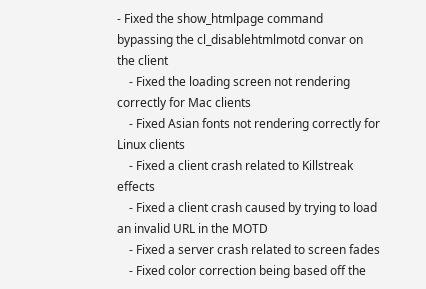- Fixed the show_htmlpage command bypassing the cl_disablehtmlmotd convar on the client
    - Fixed the loading screen not rendering correctly for Mac clients
    - Fixed Asian fonts not rendering correctly for Linux clients
    - Fixed a client crash related to Killstreak effects
    - Fixed a client crash caused by trying to load an invalid URL in the MOTD
    - Fixed a server crash related to screen fades
    - Fixed color correction being based off the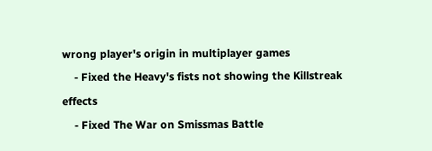wrong player's origin in multiplayer games
    - Fixed the Heavy's fists not showing the Killstreak effects
    - Fixed The War on Smissmas Battle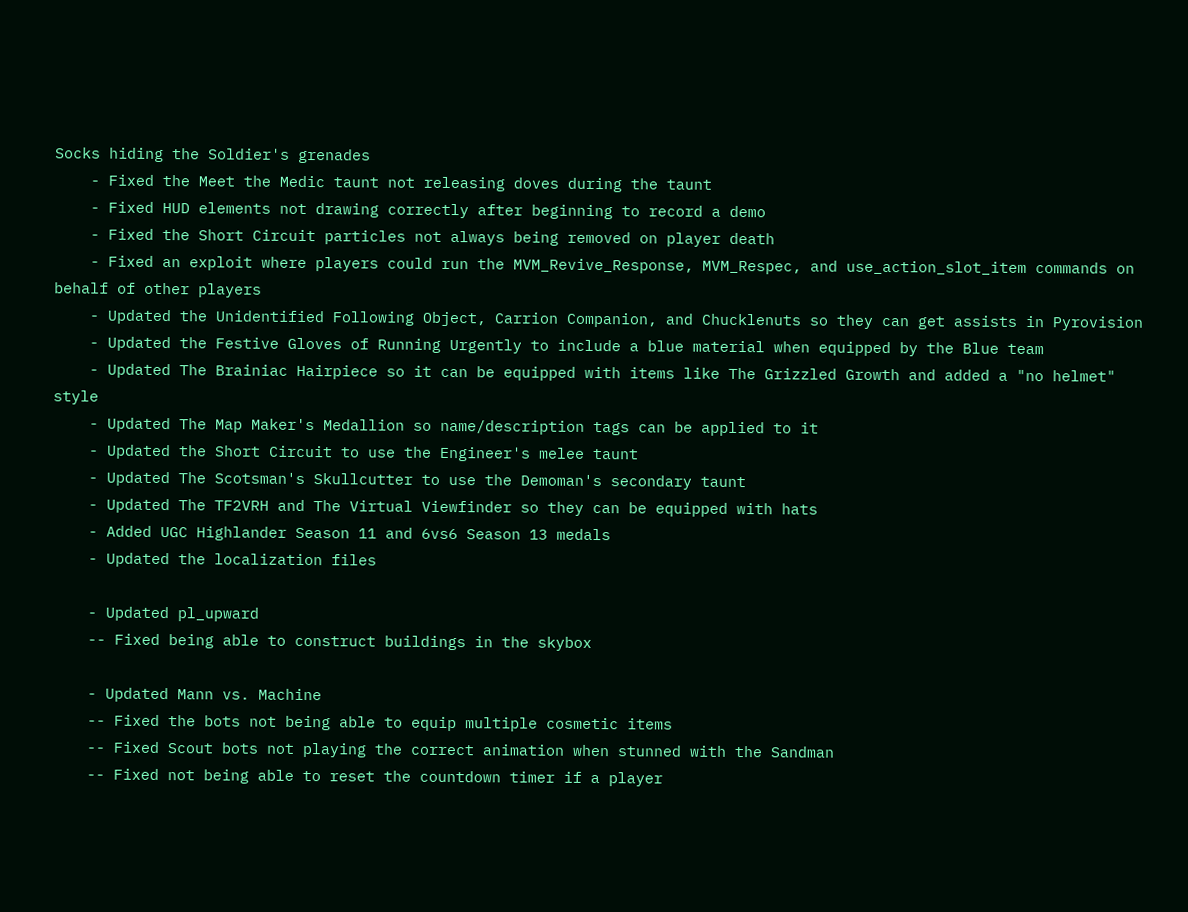Socks hiding the Soldier's grenades
    - Fixed the Meet the Medic taunt not releasing doves during the taunt
    - Fixed HUD elements not drawing correctly after beginning to record a demo
    - Fixed the Short Circuit particles not always being removed on player death
    - Fixed an exploit where players could run the MVM_Revive_Response, MVM_Respec, and use_action_slot_item commands on behalf of other players
    - Updated the Unidentified Following Object, Carrion Companion, and Chucklenuts so they can get assists in Pyrovision
    - Updated the Festive Gloves of Running Urgently to include a blue material when equipped by the Blue team
    - Updated The Brainiac Hairpiece so it can be equipped with items like The Grizzled Growth and added a "no helmet" style
    - Updated The Map Maker's Medallion so name/description tags can be applied to it
    - Updated the Short Circuit to use the Engineer's melee taunt
    - Updated The Scotsman's Skullcutter to use the Demoman's secondary taunt
    - Updated The TF2VRH and The Virtual Viewfinder so they can be equipped with hats
    - Added UGC Highlander Season 11 and 6vs6 Season 13 medals
    - Updated the localization files

    - Updated pl_upward
    -- Fixed being able to construct buildings in the skybox

    - Updated Mann vs. Machine
    -- Fixed the bots not being able to equip multiple cosmetic items
    -- Fixed Scout bots not playing the correct animation when stunned with the Sandman
    -- Fixed not being able to reset the countdown timer if a player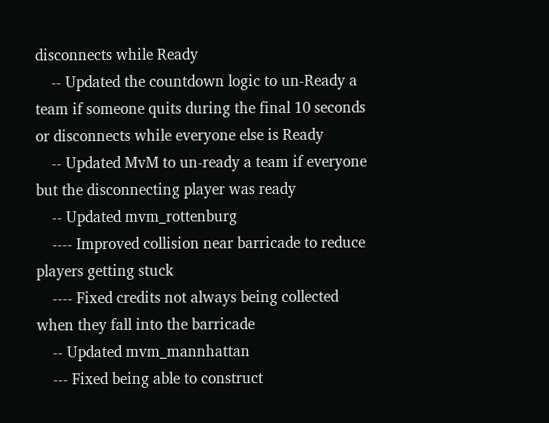disconnects while Ready
    -- Updated the countdown logic to un-Ready a team if someone quits during the final 10 seconds or disconnects while everyone else is Ready
    -- Updated MvM to un-ready a team if everyone but the disconnecting player was ready
    -- Updated mvm_rottenburg
    ---- Improved collision near barricade to reduce players getting stuck
    ---- Fixed credits not always being collected when they fall into the barricade
    -- Updated mvm_mannhattan
    --- Fixed being able to construct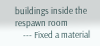buildings inside the respawn room
    --- Fixed a material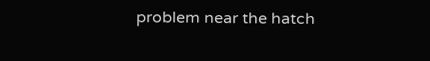problem near the hatch